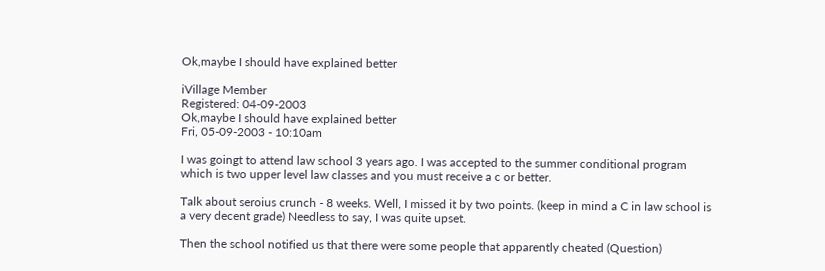Ok,maybe I should have explained better

iVillage Member
Registered: 04-09-2003
Ok,maybe I should have explained better
Fri, 05-09-2003 - 10:10am

I was goingt to attend law school 3 years ago. I was accepted to the summer conditional program which is two upper level law classes and you must receive a c or better.

Talk about seroius crunch - 8 weeks. Well, I missed it by two points. (keep in mind a C in law school is a very decent grade) Needless to say, I was quite upset.

Then the school notified us that there were some people that apparently cheated (Question)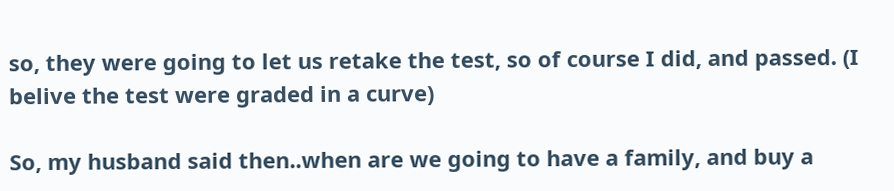so, they were going to let us retake the test, so of course I did, and passed. (I belive the test were graded in a curve)

So, my husband said then..when are we going to have a family, and buy a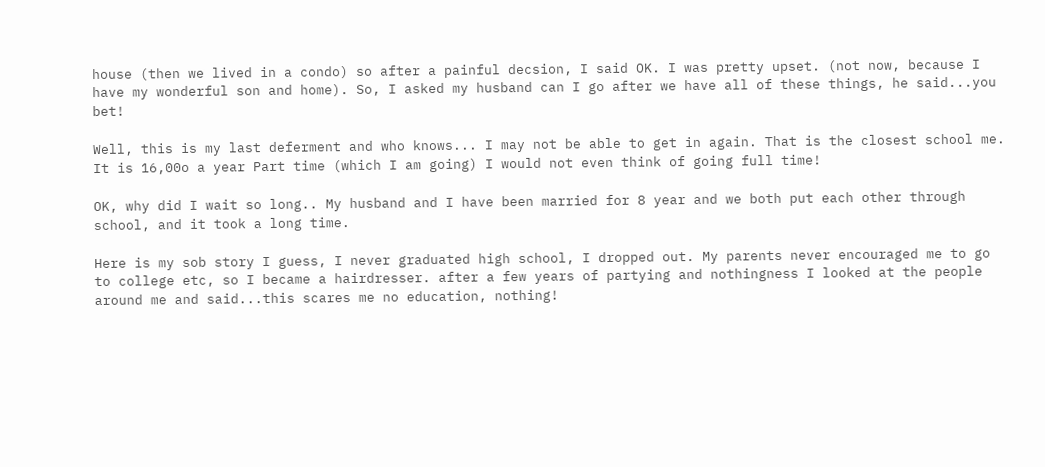house (then we lived in a condo) so after a painful decsion, I said OK. I was pretty upset. (not now, because I have my wonderful son and home). So, I asked my husband can I go after we have all of these things, he said...you bet!

Well, this is my last deferment and who knows... I may not be able to get in again. That is the closest school me. It is 16,00o a year Part time (which I am going) I would not even think of going full time!

OK, why did I wait so long.. My husband and I have been married for 8 year and we both put each other through school, and it took a long time.

Here is my sob story I guess, I never graduated high school, I dropped out. My parents never encouraged me to go to college etc, so I became a hairdresser. after a few years of partying and nothingness I looked at the people around me and said...this scares me no education, nothing!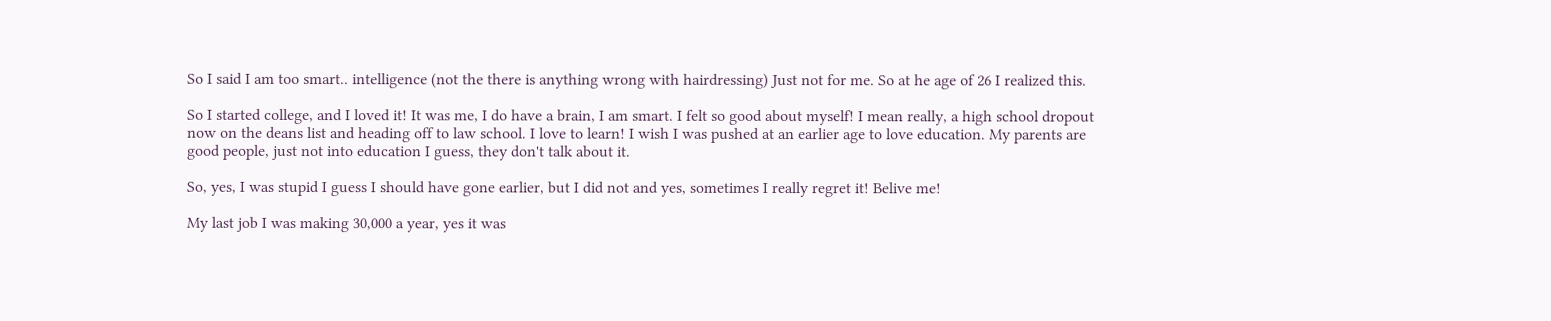So I said I am too smart.. intelligence (not the there is anything wrong with hairdressing) Just not for me. So at he age of 26 I realized this.

So I started college, and I loved it! It was me, I do have a brain, I am smart. I felt so good about myself! I mean really, a high school dropout now on the deans list and heading off to law school. I love to learn! I wish I was pushed at an earlier age to love education. My parents are good people, just not into education I guess, they don't talk about it.

So, yes, I was stupid I guess I should have gone earlier, but I did not and yes, sometimes I really regret it! Belive me!

My last job I was making 30,000 a year, yes it was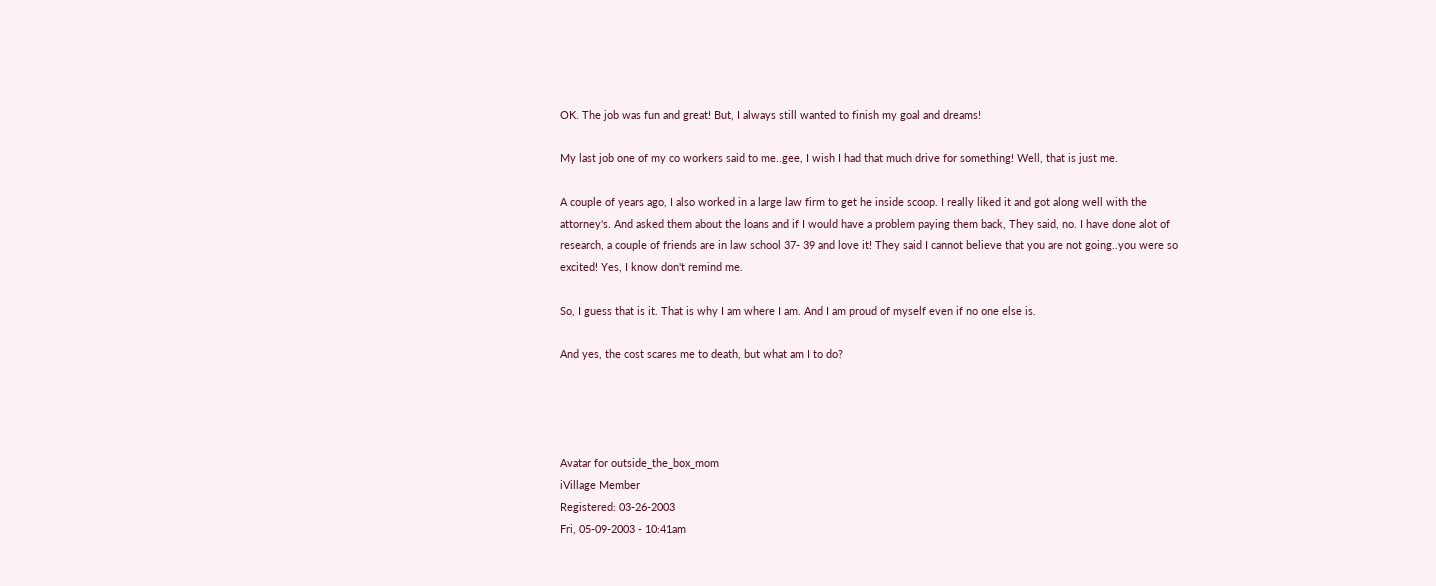OK. The job was fun and great! But, I always still wanted to finish my goal and dreams!

My last job one of my co workers said to me..gee, I wish I had that much drive for something! Well, that is just me.

A couple of years ago, I also worked in a large law firm to get he inside scoop. I really liked it and got along well with the attorney's. And asked them about the loans and if I would have a problem paying them back, They said, no. I have done alot of research, a couple of friends are in law school 37- 39 and love it! They said I cannot believe that you are not going..you were so excited! Yes, I know don't remind me.

So, I guess that is it. That is why I am where I am. And I am proud of myself even if no one else is.

And yes, the cost scares me to death, but what am I to do?




Avatar for outside_the_box_mom
iVillage Member
Registered: 03-26-2003
Fri, 05-09-2003 - 10:41am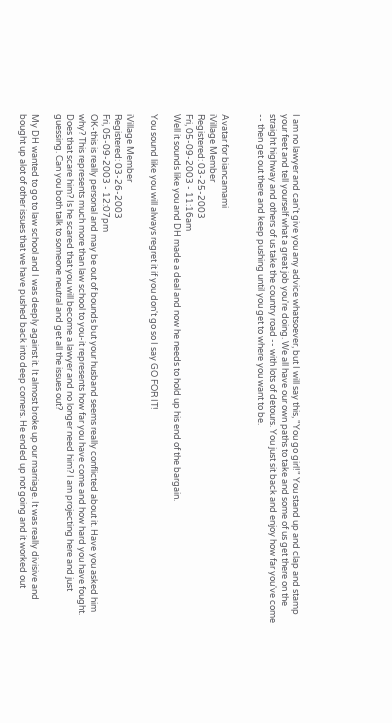I am no lawyer and can't give you any advice whatsoever, but I will say this, "You go girl!" You stand up and clap and stamp your feet and tell yourself what a great job you're doing. We all have our own paths to take and some of us get there on the straight highway and others of us take the country road -- with lots of detours. You just sit back and enjoy how far you've come -- then get out there and keep pushing until you get to where you want to be.


Avatar for biancamami
iVillage Member
Registered: 03-25-2003
Fri, 05-09-2003 - 11:16am
Well it sounds like you and DH made a deal and now he needs to hold up his end of the bargain.

You sound like you will always regret it if you don't go so I say GO FOR IT!

iVillage Member
Registered: 03-26-2003
Fri, 05-09-2003 - 12:07pm
OK-this is really personal and may be out of bounds but your husband seems really conflicted about it. Have you asked him why? This represents much more than law school to you-it represents how far you have come and how hard you have fought. Does that scare him? Is he scared that you will become a lawyer and no longer need him? I am projecting here and just guessing. Can you both talk to someone neutral and get all the issues out?

My DH wanted to go to law school and I was deeply against it. It almost broke up our marriage. It was really divisive and bought up alot of other issues that we have pushed back into deep corners. He ended up not going and it worked out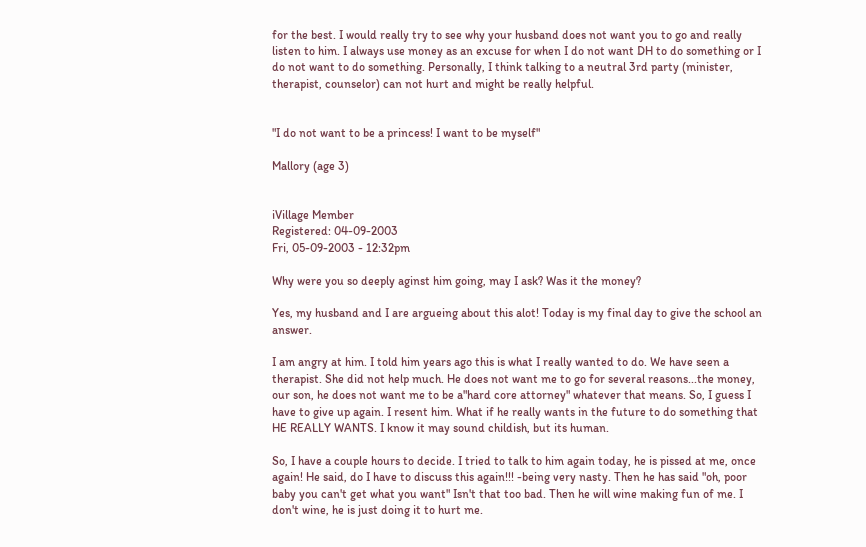for the best. I would really try to see why your husband does not want you to go and really listen to him. I always use money as an excuse for when I do not want DH to do something or I do not want to do something. Personally, I think talking to a neutral 3rd party (minister, therapist, counselor) can not hurt and might be really helpful.


"I do not want to be a princess! I want to be myself"

Mallory (age 3)


iVillage Member
Registered: 04-09-2003
Fri, 05-09-2003 - 12:32pm

Why were you so deeply aginst him going, may I ask? Was it the money?

Yes, my husband and I are argueing about this alot! Today is my final day to give the school an answer.

I am angry at him. I told him years ago this is what I really wanted to do. We have seen a therapist. She did not help much. He does not want me to go for several reasons...the money, our son, he does not want me to be a"hard core attorney" whatever that means. So, I guess I have to give up again. I resent him. What if he really wants in the future to do something that HE REALLY WANTS. I know it may sound childish, but its human.

So, I have a couple hours to decide. I tried to talk to him again today, he is pissed at me, once again! He said, do I have to discuss this again!!! -being very nasty. Then he has said "oh, poor baby you can't get what you want" Isn't that too bad. Then he will wine making fun of me. I don't wine, he is just doing it to hurt me.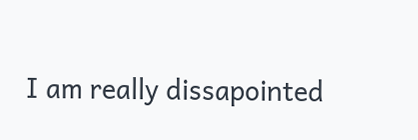I am really dissapointed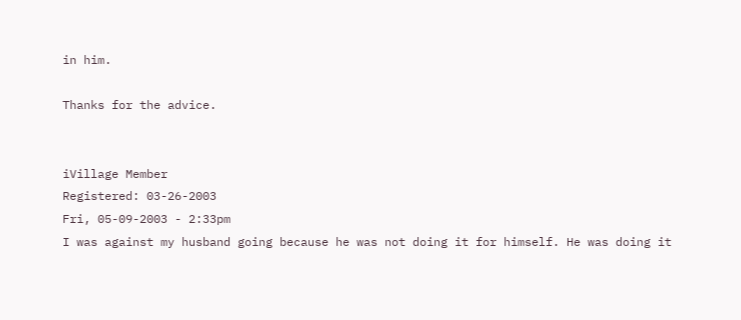in him.

Thanks for the advice.


iVillage Member
Registered: 03-26-2003
Fri, 05-09-2003 - 2:33pm
I was against my husband going because he was not doing it for himself. He was doing it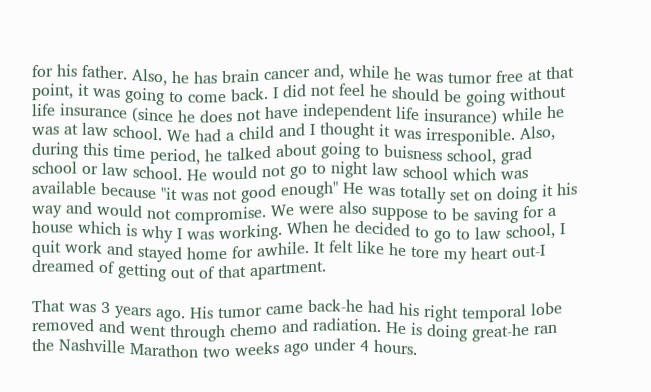for his father. Also, he has brain cancer and, while he was tumor free at that point, it was going to come back. I did not feel he should be going without life insurance (since he does not have independent life insurance) while he was at law school. We had a child and I thought it was irresponible. Also, during this time period, he talked about going to buisness school, grad school or law school. He would not go to night law school which was available because "it was not good enough" He was totally set on doing it his way and would not compromise. We were also suppose to be saving for a house which is why I was working. When he decided to go to law school, I quit work and stayed home for awhile. It felt like he tore my heart out-I dreamed of getting out of that apartment.

That was 3 years ago. His tumor came back-he had his right temporal lobe removed and went through chemo and radiation. He is doing great-he ran the Nashville Marathon two weeks ago under 4 hours.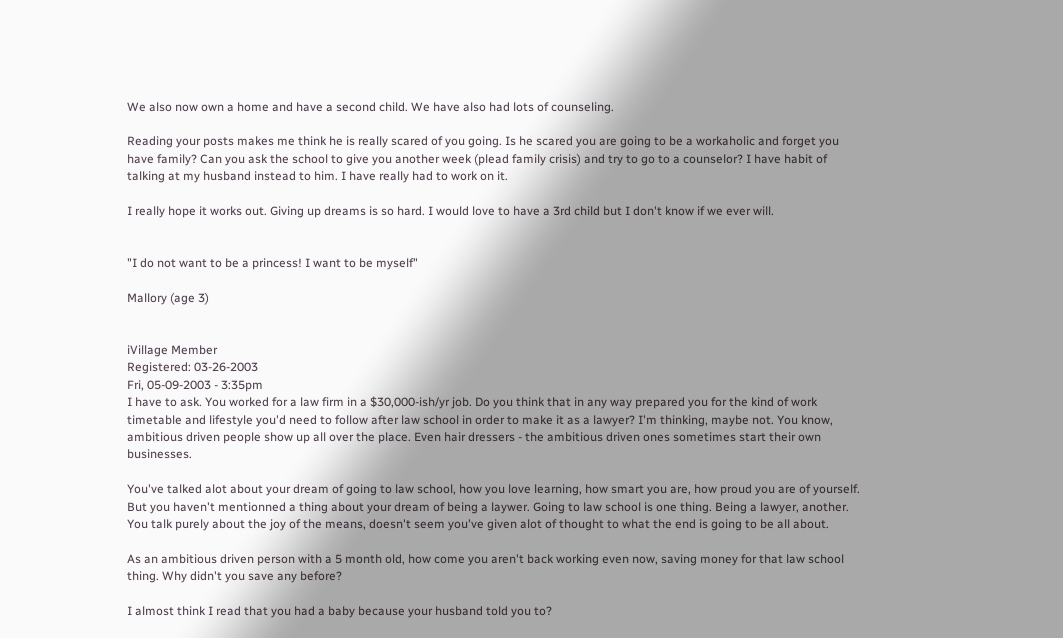We also now own a home and have a second child. We have also had lots of counseling.

Reading your posts makes me think he is really scared of you going. Is he scared you are going to be a workaholic and forget you have family? Can you ask the school to give you another week (plead family crisis) and try to go to a counselor? I have habit of talking at my husband instead to him. I have really had to work on it.

I really hope it works out. Giving up dreams is so hard. I would love to have a 3rd child but I don't know if we ever will.


"I do not want to be a princess! I want to be myself"

Mallory (age 3)


iVillage Member
Registered: 03-26-2003
Fri, 05-09-2003 - 3:35pm
I have to ask. You worked for a law firm in a $30,000-ish/yr job. Do you think that in any way prepared you for the kind of work timetable and lifestyle you'd need to follow after law school in order to make it as a lawyer? I'm thinking, maybe not. You know, ambitious driven people show up all over the place. Even hair dressers - the ambitious driven ones sometimes start their own businesses.

You've talked alot about your dream of going to law school, how you love learning, how smart you are, how proud you are of yourself. But you haven't mentionned a thing about your dream of being a laywer. Going to law school is one thing. Being a lawyer, another. You talk purely about the joy of the means, doesn't seem you've given alot of thought to what the end is going to be all about.

As an ambitious driven person with a 5 month old, how come you aren't back working even now, saving money for that law school thing. Why didn't you save any before?

I almost think I read that you had a baby because your husband told you to?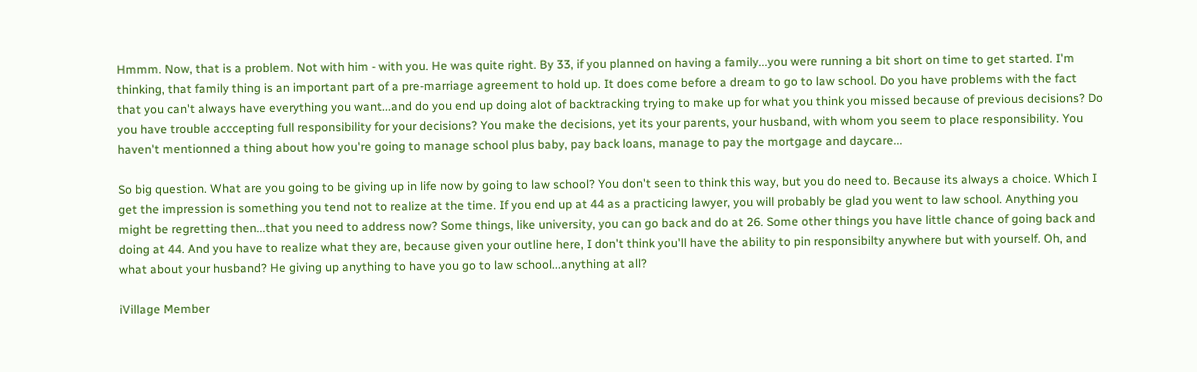Hmmm. Now, that is a problem. Not with him - with you. He was quite right. By 33, if you planned on having a family...you were running a bit short on time to get started. I'm thinking, that family thing is an important part of a pre-marriage agreement to hold up. It does come before a dream to go to law school. Do you have problems with the fact that you can't always have everything you want...and do you end up doing alot of backtracking trying to make up for what you think you missed because of previous decisions? Do you have trouble acccepting full responsibility for your decisions? You make the decisions, yet its your parents, your husband, with whom you seem to place responsibility. You haven't mentionned a thing about how you're going to manage school plus baby, pay back loans, manage to pay the mortgage and daycare...

So big question. What are you going to be giving up in life now by going to law school? You don't seen to think this way, but you do need to. Because its always a choice. Which I get the impression is something you tend not to realize at the time. If you end up at 44 as a practicing lawyer, you will probably be glad you went to law school. Anything you might be regretting then...that you need to address now? Some things, like university, you can go back and do at 26. Some other things you have little chance of going back and doing at 44. And you have to realize what they are, because given your outline here, I don't think you'll have the ability to pin responsibilty anywhere but with yourself. Oh, and what about your husband? He giving up anything to have you go to law school...anything at all?

iVillage Member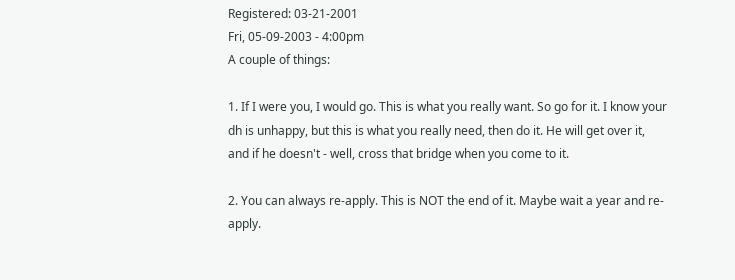Registered: 03-21-2001
Fri, 05-09-2003 - 4:00pm
A couple of things:

1. If I were you, I would go. This is what you really want. So go for it. I know your dh is unhappy, but this is what you really need, then do it. He will get over it, and if he doesn't - well, cross that bridge when you come to it.

2. You can always re-apply. This is NOT the end of it. Maybe wait a year and re-apply.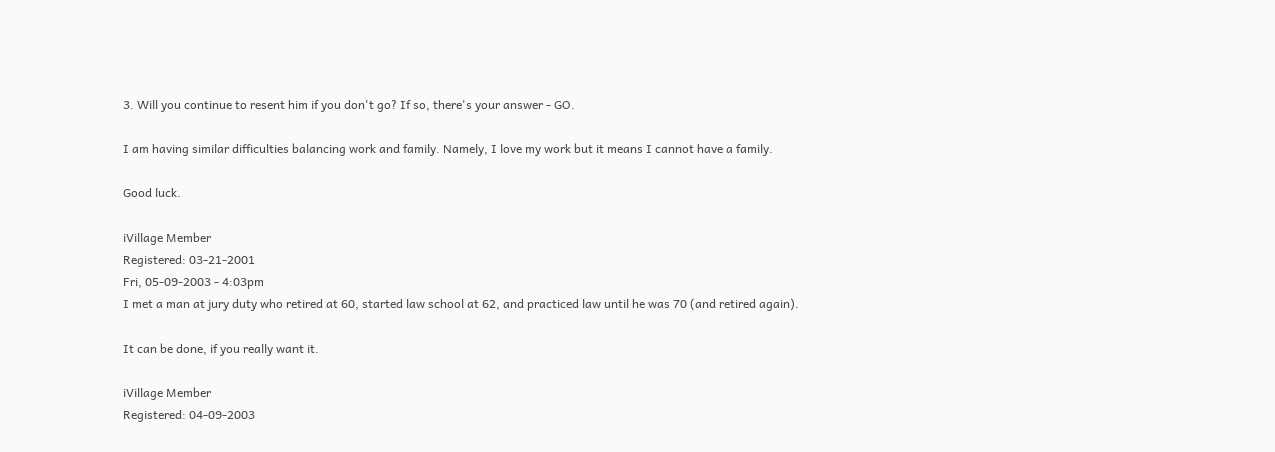3. Will you continue to resent him if you don't go? If so, there's your answer - GO.

I am having similar difficulties balancing work and family. Namely, I love my work but it means I cannot have a family.

Good luck.

iVillage Member
Registered: 03-21-2001
Fri, 05-09-2003 - 4:03pm
I met a man at jury duty who retired at 60, started law school at 62, and practiced law until he was 70 (and retired again).

It can be done, if you really want it.

iVillage Member
Registered: 04-09-2003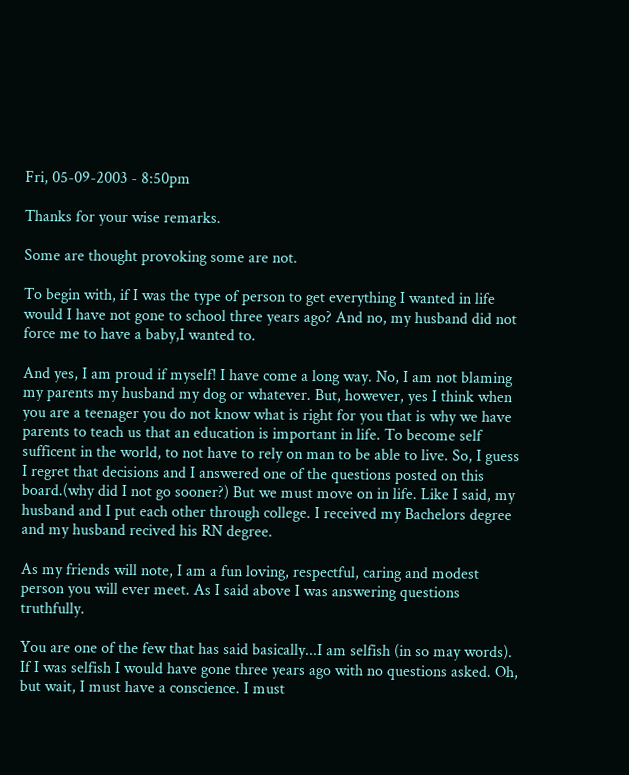Fri, 05-09-2003 - 8:50pm

Thanks for your wise remarks.

Some are thought provoking some are not.

To begin with, if I was the type of person to get everything I wanted in life would I have not gone to school three years ago? And no, my husband did not force me to have a baby,I wanted to.

And yes, I am proud if myself! I have come a long way. No, I am not blaming my parents my husband my dog or whatever. But, however, yes I think when you are a teenager you do not know what is right for you that is why we have parents to teach us that an education is important in life. To become self sufficent in the world, to not have to rely on man to be able to live. So, I guess I regret that decisions and I answered one of the questions posted on this board.(why did I not go sooner?) But we must move on in life. Like I said, my husband and I put each other through college. I received my Bachelors degree and my husband recived his RN degree.

As my friends will note, I am a fun loving, respectful, caring and modest person you will ever meet. As I said above I was answering questions truthfully.

You are one of the few that has said basically...I am selfish (in so may words). If I was selfish I would have gone three years ago with no questions asked. Oh, but wait, I must have a conscience. I must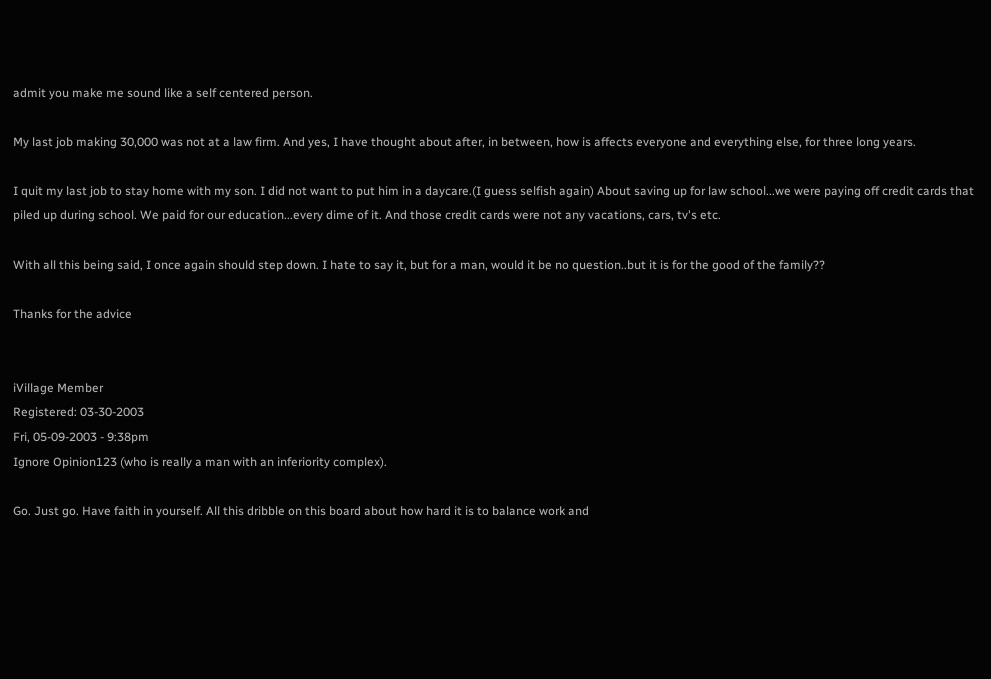admit you make me sound like a self centered person.

My last job making 30,000 was not at a law firm. And yes, I have thought about after, in between, how is affects everyone and everything else, for three long years.

I quit my last job to stay home with my son. I did not want to put him in a daycare.(I guess selfish again) About saving up for law school...we were paying off credit cards that piled up during school. We paid for our education...every dime of it. And those credit cards were not any vacations, cars, tv's etc.

With all this being said, I once again should step down. I hate to say it, but for a man, would it be no question..but it is for the good of the family??

Thanks for the advice


iVillage Member
Registered: 03-30-2003
Fri, 05-09-2003 - 9:38pm
Ignore Opinion123 (who is really a man with an inferiority complex).

Go. Just go. Have faith in yourself. All this dribble on this board about how hard it is to balance work and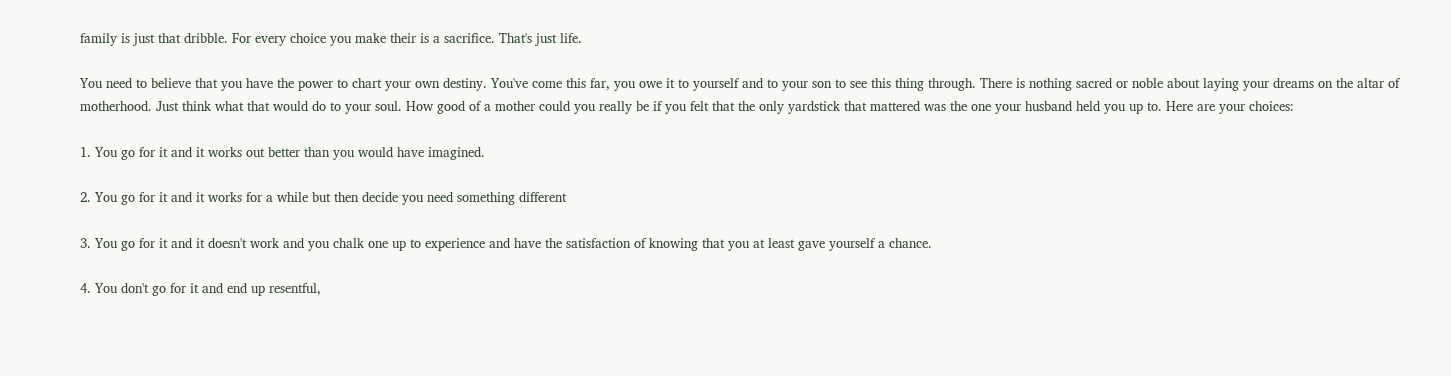family is just that dribble. For every choice you make their is a sacrifice. That's just life.

You need to believe that you have the power to chart your own destiny. You've come this far, you owe it to yourself and to your son to see this thing through. There is nothing sacred or noble about laying your dreams on the altar of motherhood. Just think what that would do to your soul. How good of a mother could you really be if you felt that the only yardstick that mattered was the one your husband held you up to. Here are your choices:

1. You go for it and it works out better than you would have imagined.

2. You go for it and it works for a while but then decide you need something different

3. You go for it and it doesn't work and you chalk one up to experience and have the satisfaction of knowing that you at least gave yourself a chance.

4. You don't go for it and end up resentful,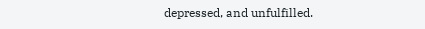depressed, and unfulfilled.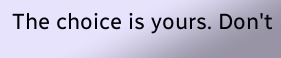The choice is yours. Don't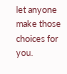let anyone make those choices for you.